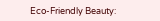Eco-Friendly Beauty: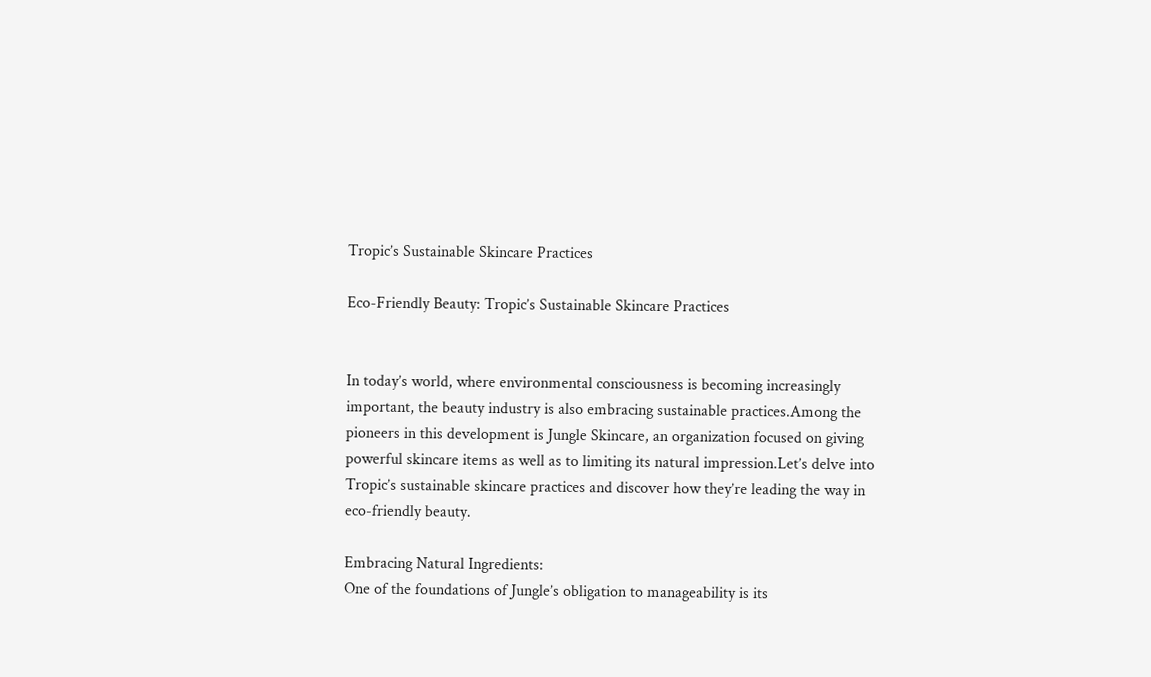Tropic’s Sustainable Skincare Practices

Eco-Friendly Beauty: Tropic’s Sustainable Skincare Practices


In today’s world, where environmental consciousness is becoming increasingly important, the beauty industry is also embracing sustainable practices.Among the pioneers in this development is Jungle Skincare, an organization focused on giving powerful skincare items as well as to limiting its natural impression.Let’s delve into Tropic’s sustainable skincare practices and discover how they’re leading the way in eco-friendly beauty.

Embracing Natural Ingredients:
One of the foundations of Jungle’s obligation to manageability is its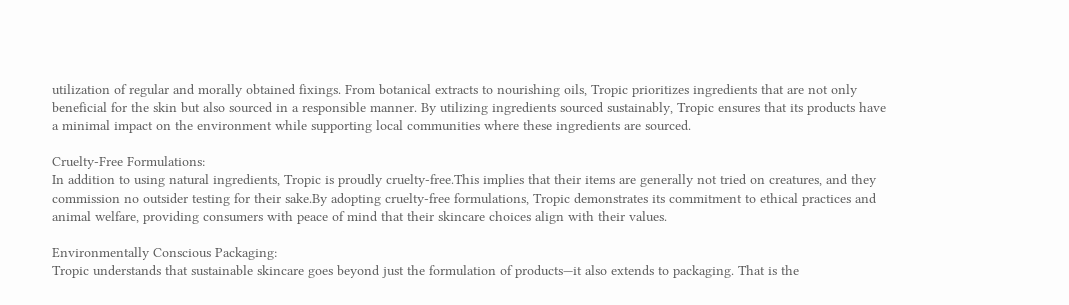utilization of regular and morally obtained fixings. From botanical extracts to nourishing oils, Tropic prioritizes ingredients that are not only beneficial for the skin but also sourced in a responsible manner. By utilizing ingredients sourced sustainably, Tropic ensures that its products have a minimal impact on the environment while supporting local communities where these ingredients are sourced.

Cruelty-Free Formulations:
In addition to using natural ingredients, Tropic is proudly cruelty-free.This implies that their items are generally not tried on creatures, and they commission no outsider testing for their sake.By adopting cruelty-free formulations, Tropic demonstrates its commitment to ethical practices and animal welfare, providing consumers with peace of mind that their skincare choices align with their values.

Environmentally Conscious Packaging:
Tropic understands that sustainable skincare goes beyond just the formulation of products—it also extends to packaging. That is the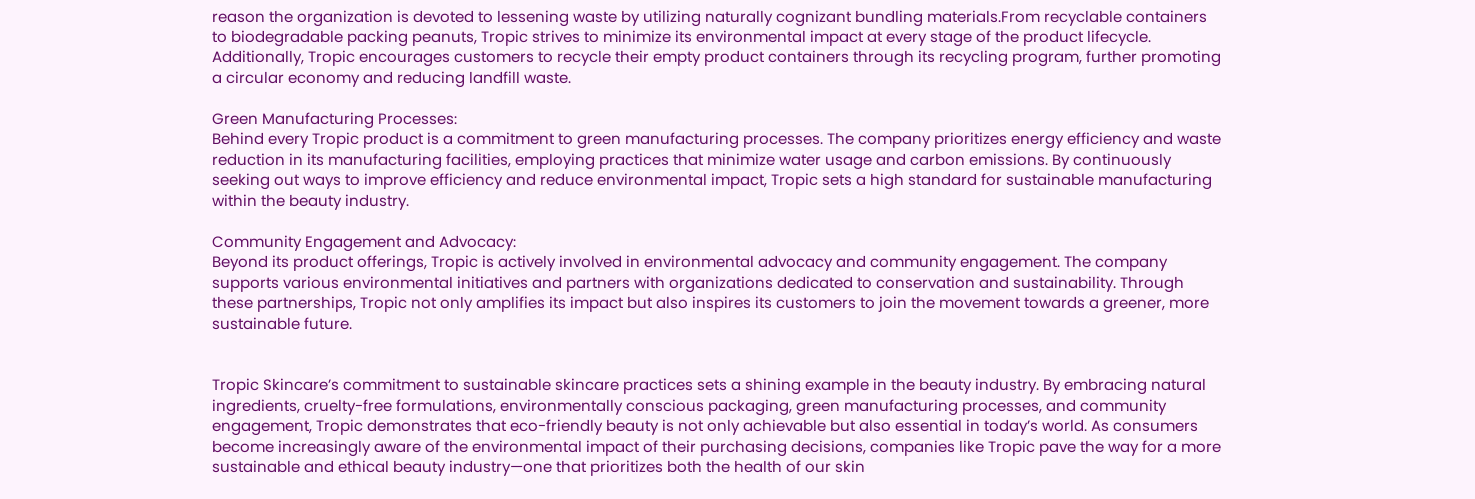reason the organization is devoted to lessening waste by utilizing naturally cognizant bundling materials.From recyclable containers to biodegradable packing peanuts, Tropic strives to minimize its environmental impact at every stage of the product lifecycle. Additionally, Tropic encourages customers to recycle their empty product containers through its recycling program, further promoting a circular economy and reducing landfill waste.

Green Manufacturing Processes:
Behind every Tropic product is a commitment to green manufacturing processes. The company prioritizes energy efficiency and waste reduction in its manufacturing facilities, employing practices that minimize water usage and carbon emissions. By continuously seeking out ways to improve efficiency and reduce environmental impact, Tropic sets a high standard for sustainable manufacturing within the beauty industry.

Community Engagement and Advocacy:
Beyond its product offerings, Tropic is actively involved in environmental advocacy and community engagement. The company supports various environmental initiatives and partners with organizations dedicated to conservation and sustainability. Through these partnerships, Tropic not only amplifies its impact but also inspires its customers to join the movement towards a greener, more sustainable future.


Tropic Skincare’s commitment to sustainable skincare practices sets a shining example in the beauty industry. By embracing natural ingredients, cruelty-free formulations, environmentally conscious packaging, green manufacturing processes, and community engagement, Tropic demonstrates that eco-friendly beauty is not only achievable but also essential in today’s world. As consumers become increasingly aware of the environmental impact of their purchasing decisions, companies like Tropic pave the way for a more sustainable and ethical beauty industry—one that prioritizes both the health of our skin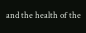and the health of the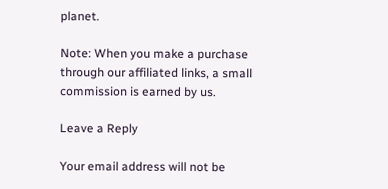planet.

Note: When you make a purchase through our affiliated links, a small commission is earned by us.

Leave a Reply

Your email address will not be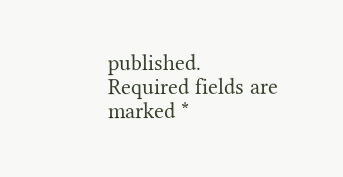published. Required fields are marked *